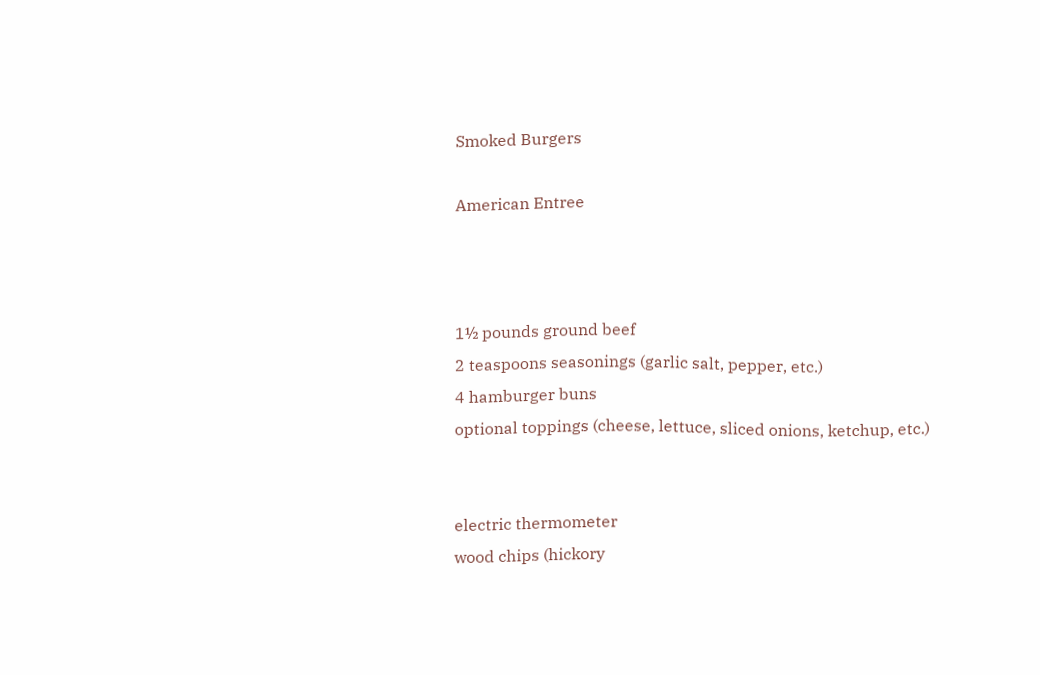Smoked Burgers

American Entree



1½ pounds ground beef
2 teaspoons seasonings (garlic salt, pepper, etc.)
4 hamburger buns
optional toppings (cheese, lettuce, sliced onions, ketchup, etc.)


electric thermometer
wood chips (hickory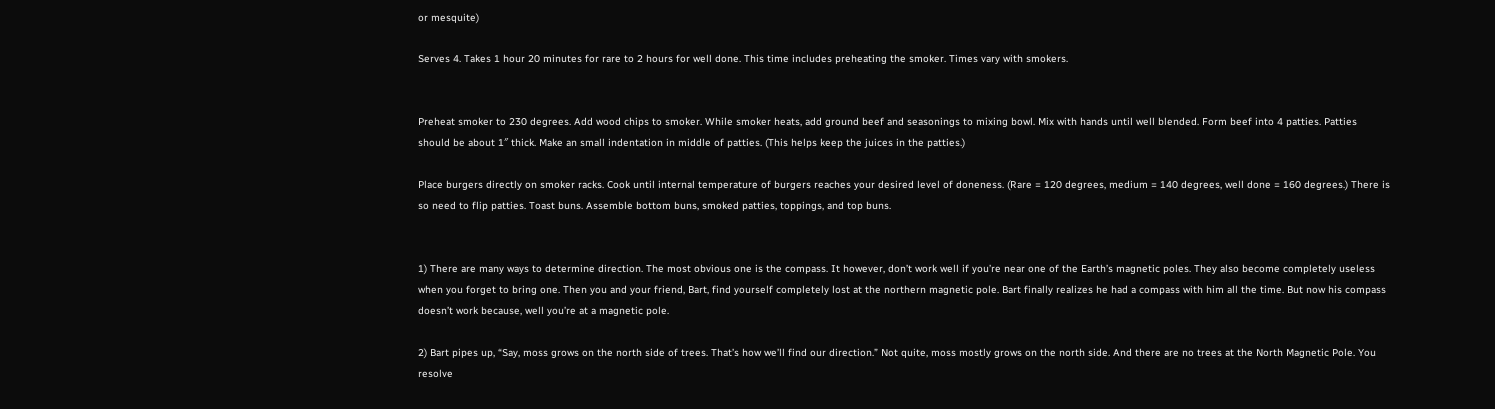or mesquite)

Serves 4. Takes 1 hour 20 minutes for rare to 2 hours for well done. This time includes preheating the smoker. Times vary with smokers.


Preheat smoker to 230 degrees. Add wood chips to smoker. While smoker heats, add ground beef and seasonings to mixing bowl. Mix with hands until well blended. Form beef into 4 patties. Patties should be about 1″ thick. Make an small indentation in middle of patties. (This helps keep the juices in the patties.)

Place burgers directly on smoker racks. Cook until internal temperature of burgers reaches your desired level of doneness. (Rare = 120 degrees, medium = 140 degrees, well done = 160 degrees.) There is so need to flip patties. Toast buns. Assemble bottom buns, smoked patties, toppings, and top buns.


1) There are many ways to determine direction. The most obvious one is the compass. It however, don’t work well if you’re near one of the Earth’s magnetic poles. They also become completely useless when you forget to bring one. Then you and your friend, Bart, find yourself completely lost at the northern magnetic pole. Bart finally realizes he had a compass with him all the time. But now his compass doesn’t work because, well you’re at a magnetic pole.

2) Bart pipes up, “Say, moss grows on the north side of trees. That’s how we’ll find our direction.” Not quite, moss mostly grows on the north side. And there are no trees at the North Magnetic Pole. You resolve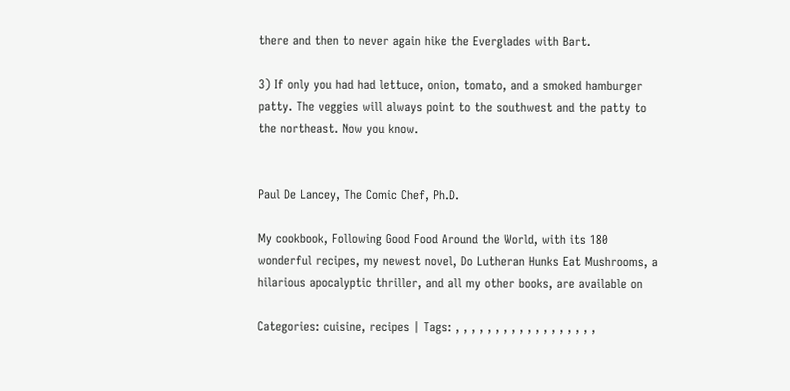there and then to never again hike the Everglades with Bart.

3) If only you had had lettuce, onion, tomato, and a smoked hamburger patty. The veggies will always point to the southwest and the patty to the northeast. Now you know.


Paul De Lancey, The Comic Chef, Ph.D.

My cookbook, Following Good Food Around the World, with its 180 wonderful recipes, my newest novel, Do Lutheran Hunks Eat Mushrooms, a hilarious apocalyptic thriller, and all my other books, are available on

Categories: cuisine, recipes | Tags: , , , , , , , , , , , , , , , , , ,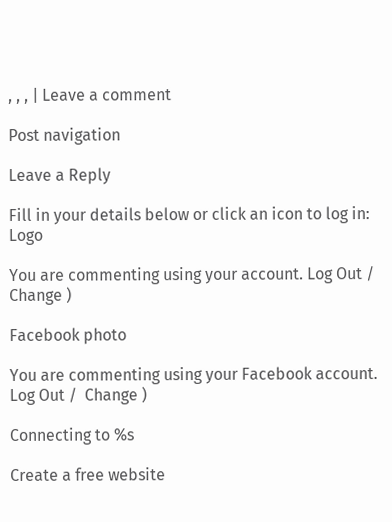, , , | Leave a comment

Post navigation

Leave a Reply

Fill in your details below or click an icon to log in: Logo

You are commenting using your account. Log Out /  Change )

Facebook photo

You are commenting using your Facebook account. Log Out /  Change )

Connecting to %s

Create a free website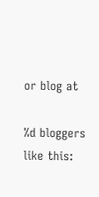or blog at

%d bloggers like this: